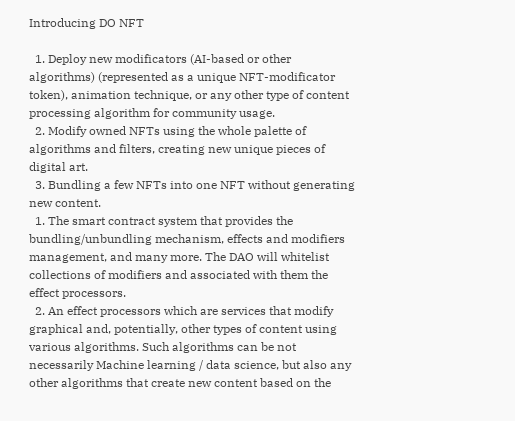Introducing DO NFT

  1. Deploy new modificators (AI-based or other algorithms) (represented as a unique NFT-modificator token), animation technique, or any other type of content processing algorithm for community usage.
  2. Modify owned NFTs using the whole palette of algorithms and filters, creating new unique pieces of digital art.
  3. Bundling a few NFTs into one NFT without generating new content.
  1. The smart contract system that provides the bundling/unbundling mechanism, effects and modifiers management, and many more. The DAO will whitelist collections of modifiers and associated with them the effect processors.
  2. An effect processors which are services that modify graphical and, potentially, other types of content using various algorithms. Such algorithms can be not necessarily Machine learning / data science, but also any other algorithms that create new content based on the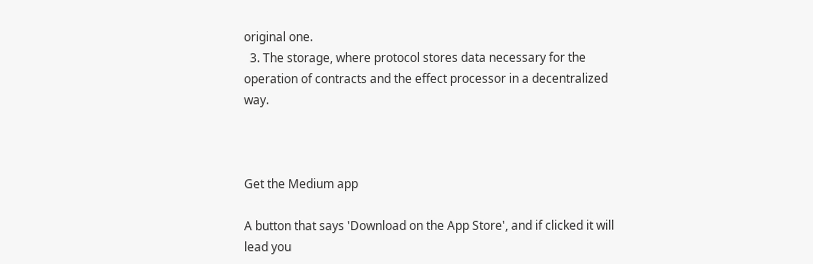original one.
  3. The storage, where protocol stores data necessary for the operation of contracts and the effect processor in a decentralized way.



Get the Medium app

A button that says 'Download on the App Store', and if clicked it will lead you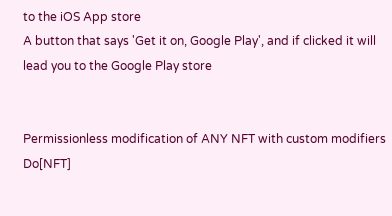to the iOS App store
A button that says 'Get it on, Google Play', and if clicked it will lead you to the Google Play store


Permissionless modification of ANY NFT with custom modifiers Do[NFT]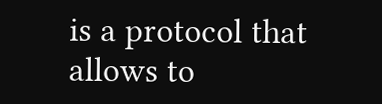is a protocol that allows to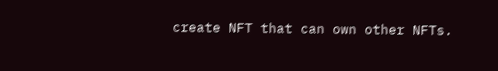create NFT that can own other NFTs.